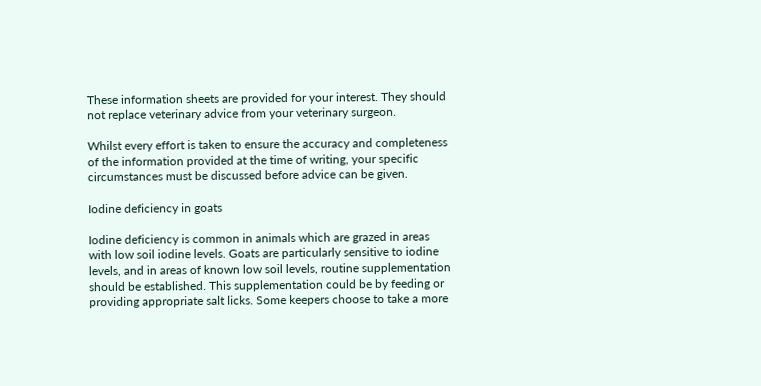These information sheets are provided for your interest. They should not replace veterinary advice from your veterinary surgeon.

Whilst every effort is taken to ensure the accuracy and completeness of the information provided at the time of writing, your specific circumstances must be discussed before advice can be given.

Iodine deficiency in goats

Iodine deficiency is common in animals which are grazed in areas with low soil iodine levels. Goats are particularly sensitive to iodine levels, and in areas of known low soil levels, routine supplementation should be established. This supplementation could be by feeding or providing appropriate salt licks. Some keepers choose to take a more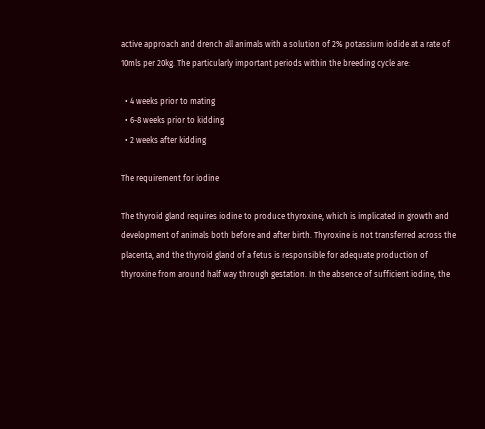active approach and drench all animals with a solution of 2% potassium iodide at a rate of 10mls per 20kg. The particularly important periods within the breeding cycle are:

  • 4 weeks prior to mating
  • 6-8 weeks prior to kidding
  • 2 weeks after kidding

The requirement for iodine

The thyroid gland requires iodine to produce thyroxine, which is implicated in growth and development of animals both before and after birth. Thyroxine is not transferred across the placenta, and the thyroid gland of a fetus is responsible for adequate production of thyroxine from around half way through gestation. In the absence of sufficient iodine, the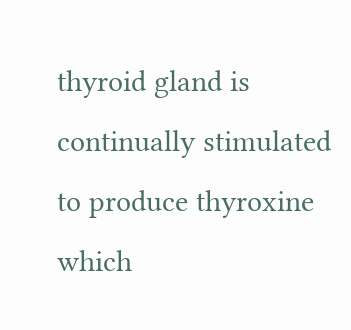thyroid gland is continually stimulated to produce thyroxine which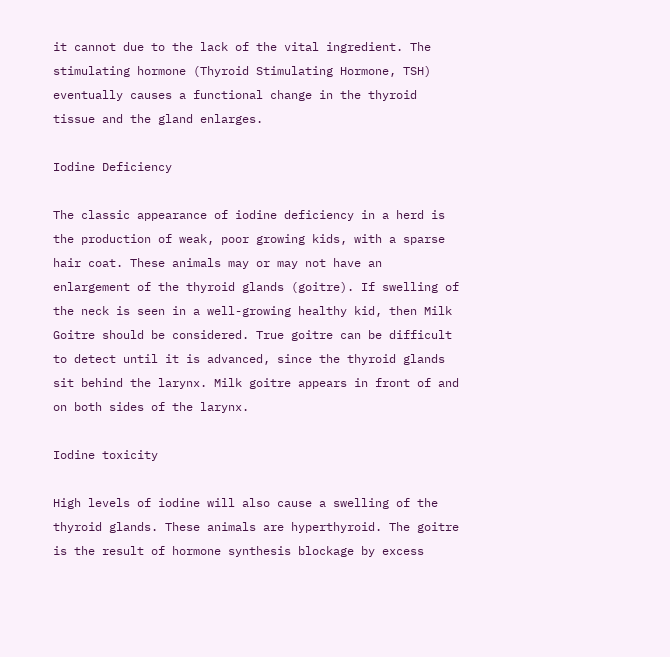it cannot due to the lack of the vital ingredient. The stimulating hormone (Thyroid Stimulating Hormone, TSH) eventually causes a functional change in the thyroid tissue and the gland enlarges.

Iodine Deficiency

The classic appearance of iodine deficiency in a herd is the production of weak, poor growing kids, with a sparse hair coat. These animals may or may not have an enlargement of the thyroid glands (goitre). If swelling of the neck is seen in a well-growing healthy kid, then Milk Goitre should be considered. True goitre can be difficult to detect until it is advanced, since the thyroid glands sit behind the larynx. Milk goitre appears in front of and on both sides of the larynx.

Iodine toxicity

High levels of iodine will also cause a swelling of the thyroid glands. These animals are hyperthyroid. The goitre is the result of hormone synthesis blockage by excess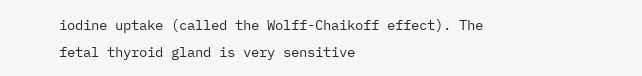iodine uptake (called the Wolff-Chaikoff effect). The fetal thyroid gland is very sensitive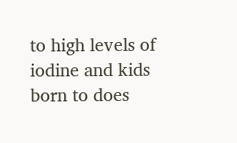to high levels of iodine and kids born to does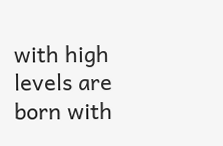with high levels are born with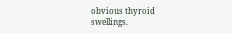obvious thyroid swellings.